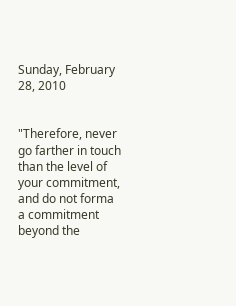Sunday, February 28, 2010


"Therefore, never go farther in touch than the level of your commitment, and do not forma a commitment beyond the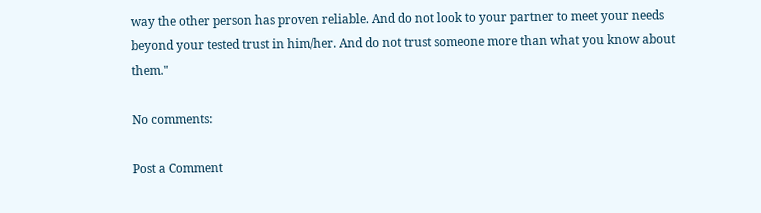way the other person has proven reliable. And do not look to your partner to meet your needs beyond your tested trust in him/her. And do not trust someone more than what you know about them."

No comments:

Post a Comment